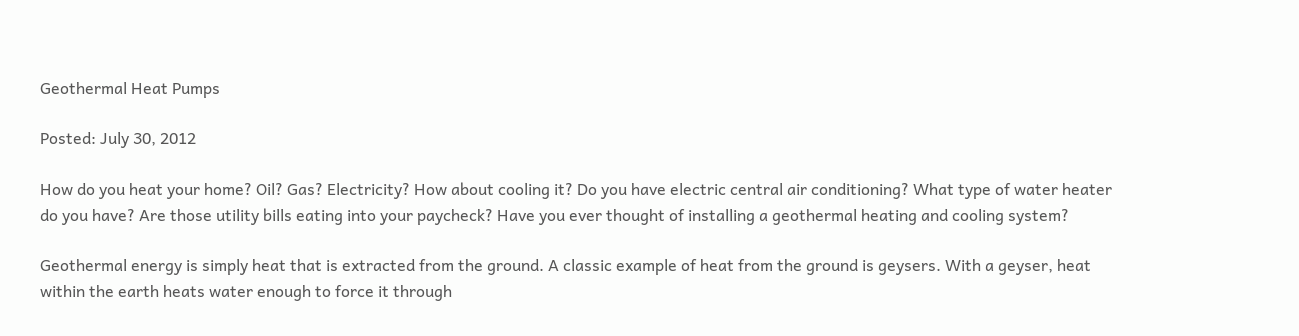Geothermal Heat Pumps

Posted: July 30, 2012

How do you heat your home? Oil? Gas? Electricity? How about cooling it? Do you have electric central air conditioning? What type of water heater do you have? Are those utility bills eating into your paycheck? Have you ever thought of installing a geothermal heating and cooling system?

Geothermal energy is simply heat that is extracted from the ground. A classic example of heat from the ground is geysers. With a geyser, heat within the earth heats water enough to force it through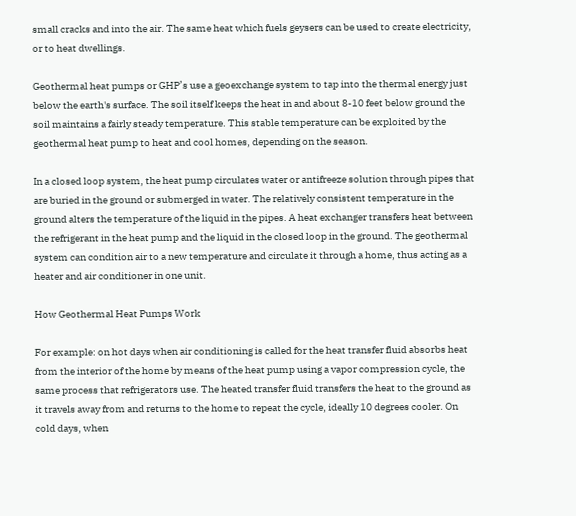small cracks and into the air. The same heat which fuels geysers can be used to create electricity, or to heat dwellings.

Geothermal heat pumps or GHP’s use a geoexchange system to tap into the thermal energy just below the earth's surface. The soil itself keeps the heat in and about 8-10 feet below ground the soil maintains a fairly steady temperature. This stable temperature can be exploited by the geothermal heat pump to heat and cool homes, depending on the season.

In a closed loop system, the heat pump circulates water or antifreeze solution through pipes that are buried in the ground or submerged in water. The relatively consistent temperature in the ground alters the temperature of the liquid in the pipes. A heat exchanger transfers heat between the refrigerant in the heat pump and the liquid in the closed loop in the ground. The geothermal system can condition air to a new temperature and circulate it through a home, thus acting as a heater and air conditioner in one unit.

How Geothermal Heat Pumps Work

For example: on hot days when air conditioning is called for the heat transfer fluid absorbs heat from the interior of the home by means of the heat pump using a vapor compression cycle, the same process that refrigerators use. The heated transfer fluid transfers the heat to the ground as it travels away from and returns to the home to repeat the cycle, ideally 10 degrees cooler. On cold days, when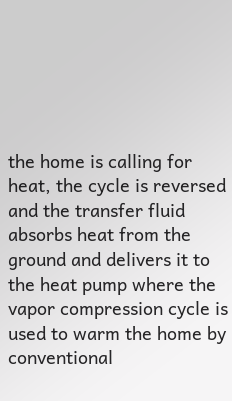the home is calling for heat, the cycle is reversed and the transfer fluid absorbs heat from the ground and delivers it to the heat pump where the vapor compression cycle is used to warm the home by conventional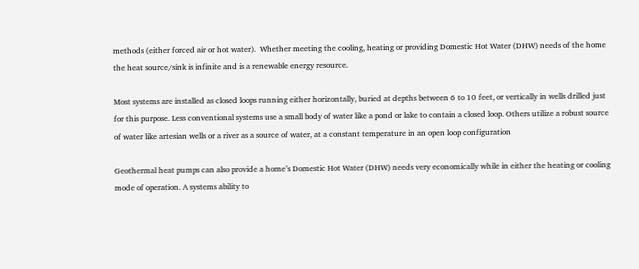methods (either forced air or hot water).  Whether meeting the cooling, heating or providing Domestic Hot Water (DHW) needs of the home the heat source/sink is infinite and is a renewable energy resource.

Most systems are installed as closed loops running either horizontally, buried at depths between 6 to 10 feet, or vertically in wells drilled just for this purpose. Less conventional systems use a small body of water like a pond or lake to contain a closed loop. Others utilize a robust source of water like artesian wells or a river as a source of water, at a constant temperature in an open loop configuration

Geothermal heat pumps can also provide a home’s Domestic Hot Water (DHW) needs very economically while in either the heating or cooling mode of operation. A systems ability to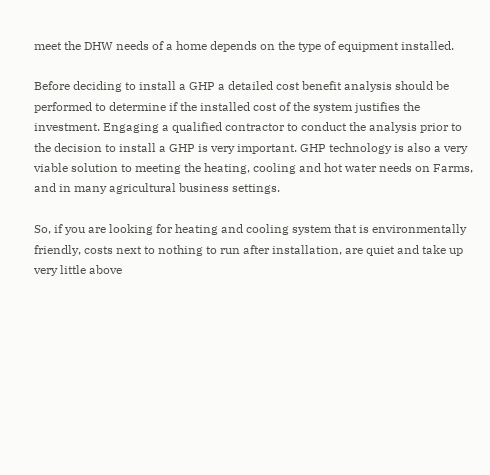meet the DHW needs of a home depends on the type of equipment installed.

Before deciding to install a GHP a detailed cost benefit analysis should be performed to determine if the installed cost of the system justifies the investment. Engaging a qualified contractor to conduct the analysis prior to the decision to install a GHP is very important. GHP technology is also a very viable solution to meeting the heating, cooling and hot water needs on Farms, and in many agricultural business settings.

So, if you are looking for heating and cooling system that is environmentally friendly, costs next to nothing to run after installation, are quiet and take up very little above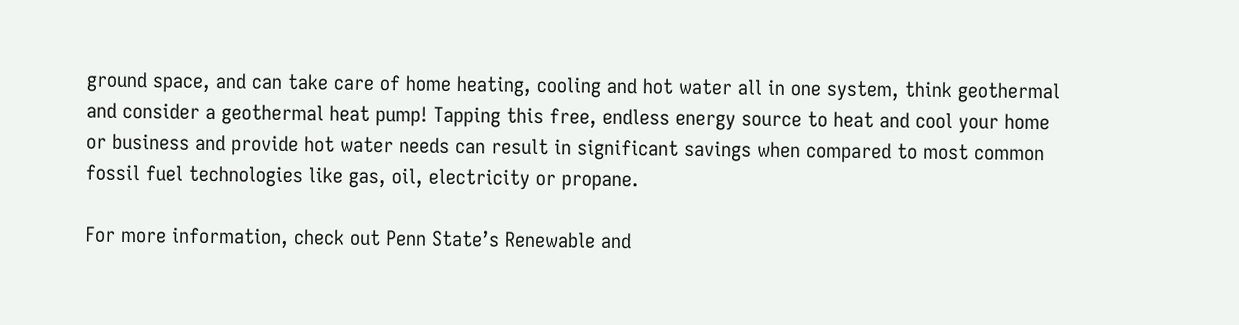ground space, and can take care of home heating, cooling and hot water all in one system, think geothermal and consider a geothermal heat pump! Tapping this free, endless energy source to heat and cool your home or business and provide hot water needs can result in significant savings when compared to most common fossil fuel technologies like gas, oil, electricity or propane.

For more information, check out Penn State’s Renewable and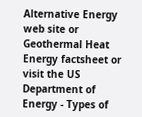Alternative Energy web site or Geothermal Heat Energy factsheet or visit the US Department of Energy - Types of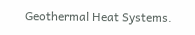Geothermal Heat Systems.